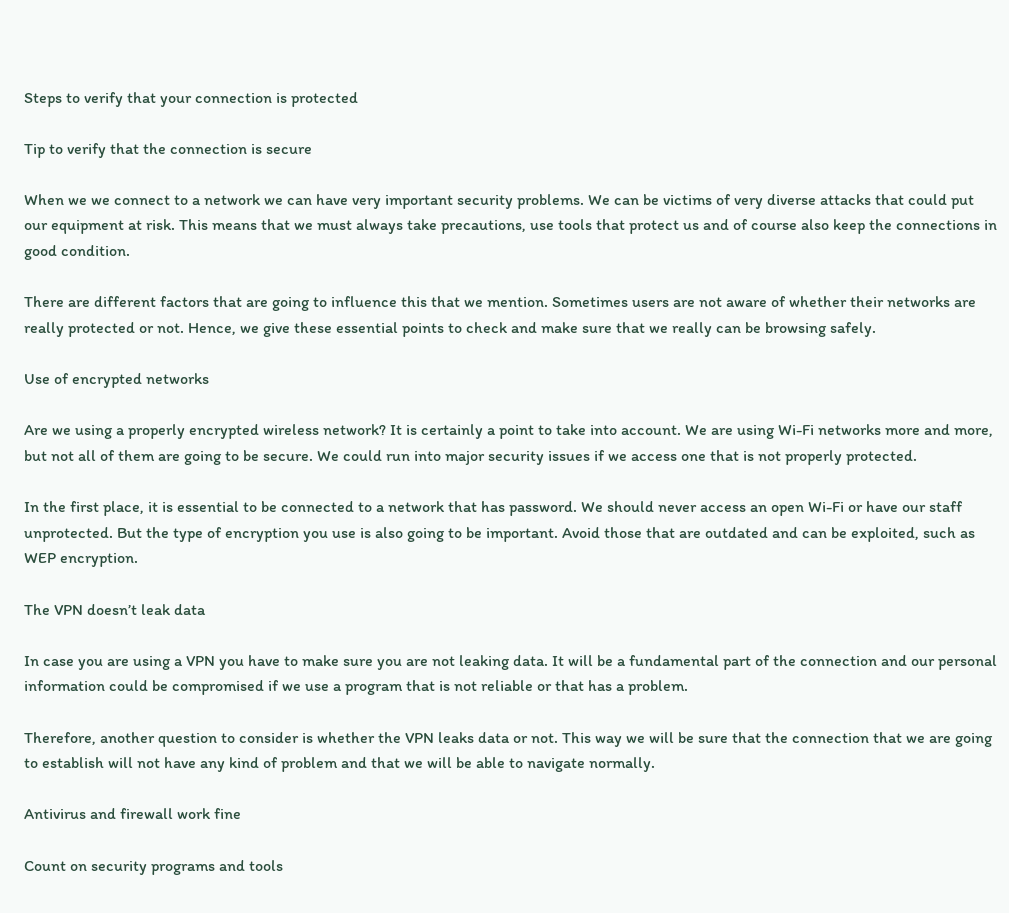Steps to verify that your connection is protected

Tip to verify that the connection is secure

When we we connect to a network we can have very important security problems. We can be victims of very diverse attacks that could put our equipment at risk. This means that we must always take precautions, use tools that protect us and of course also keep the connections in good condition.

There are different factors that are going to influence this that we mention. Sometimes users are not aware of whether their networks are really protected or not. Hence, we give these essential points to check and make sure that we really can be browsing safely.

Use of encrypted networks

Are we using a properly encrypted wireless network? It is certainly a point to take into account. We are using Wi-Fi networks more and more, but not all of them are going to be secure. We could run into major security issues if we access one that is not properly protected.

In the first place, it is essential to be connected to a network that has password. We should never access an open Wi-Fi or have our staff unprotected. But the type of encryption you use is also going to be important. Avoid those that are outdated and can be exploited, such as WEP encryption.

The VPN doesn’t leak data

In case you are using a VPN you have to make sure you are not leaking data. It will be a fundamental part of the connection and our personal information could be compromised if we use a program that is not reliable or that has a problem.

Therefore, another question to consider is whether the VPN leaks data or not. This way we will be sure that the connection that we are going to establish will not have any kind of problem and that we will be able to navigate normally.

Antivirus and firewall work fine

Count on security programs and tools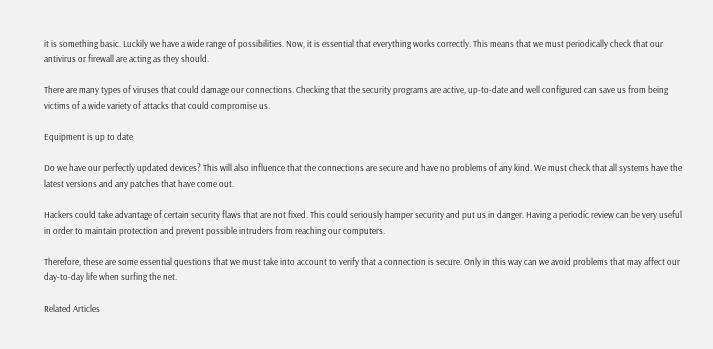it is something basic. Luckily we have a wide range of possibilities. Now, it is essential that everything works correctly. This means that we must periodically check that our antivirus or firewall are acting as they should.

There are many types of viruses that could damage our connections. Checking that the security programs are active, up-to-date and well configured can save us from being victims of a wide variety of attacks that could compromise us.

Equipment is up to date

Do we have our perfectly updated devices? This will also influence that the connections are secure and have no problems of any kind. We must check that all systems have the latest versions and any patches that have come out.

Hackers could take advantage of certain security flaws that are not fixed. This could seriously hamper security and put us in danger. Having a periodic review can be very useful in order to maintain protection and prevent possible intruders from reaching our computers.

Therefore, these are some essential questions that we must take into account to verify that a connection is secure. Only in this way can we avoid problems that may affect our day-to-day life when surfing the net.

Related Articles